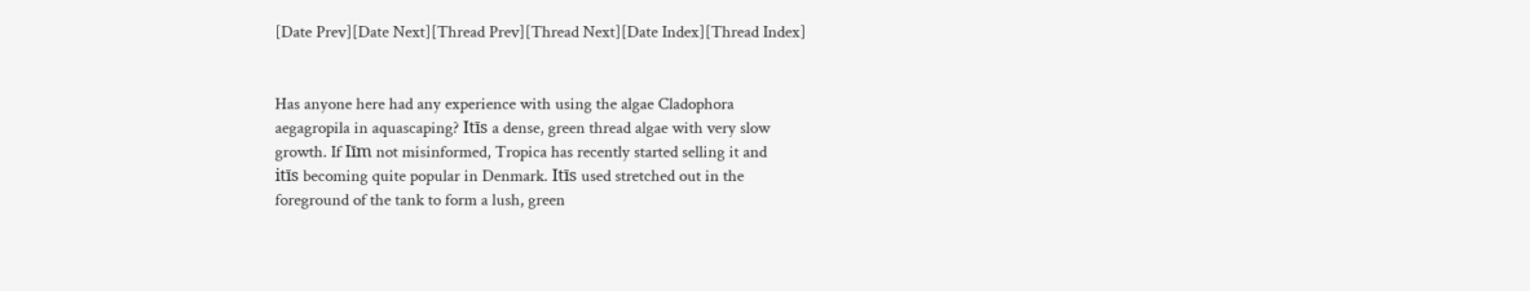[Date Prev][Date Next][Thread Prev][Thread Next][Date Index][Thread Index]


Has anyone here had any experience with using the algae Cladophora
aegagropila in aquascaping? Itīs a dense, green thread algae with very slow
growth. If Iīm not misinformed, Tropica has recently started selling it and
itīs becoming quite popular in Denmark. Itīs used stretched out in the
foreground of the tank to form a lush, green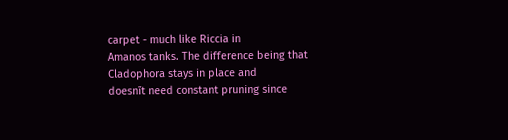carpet - much like Riccia in
Amanos tanks. The difference being that Cladophora stays in place and
doesnīt need constant pruning since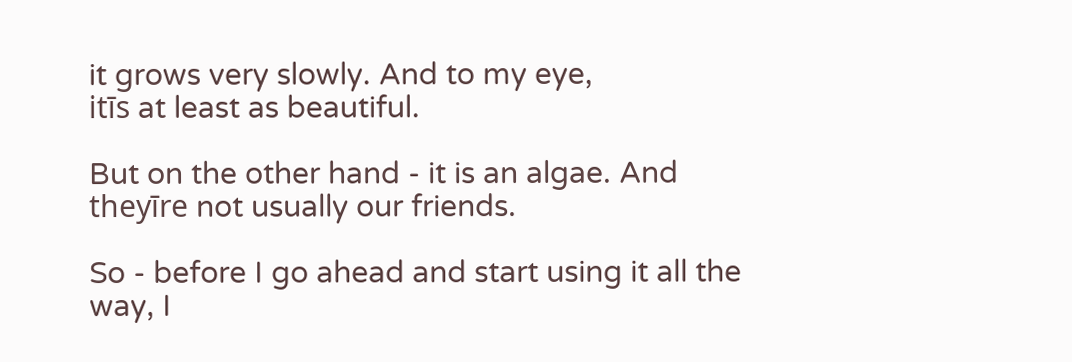it grows very slowly. And to my eye,
itīs at least as beautiful.

But on the other hand - it is an algae. And theyīre not usually our friends.

So - before I go ahead and start using it all the way, I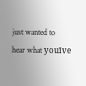just wanted to
hear what youīve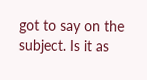got to say on the subject. Is it as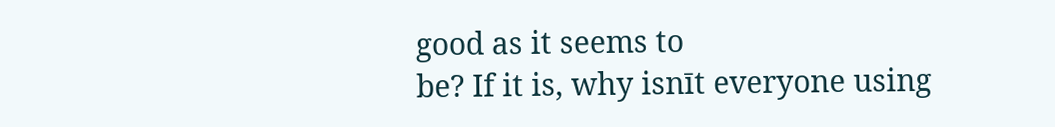good as it seems to
be? If it is, why isnīt everyone using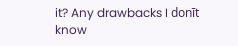it? Any drawbacks I donīt know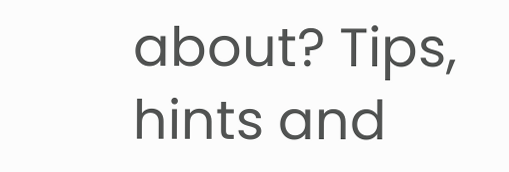about? Tips, hints and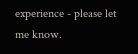experience - please let me know.